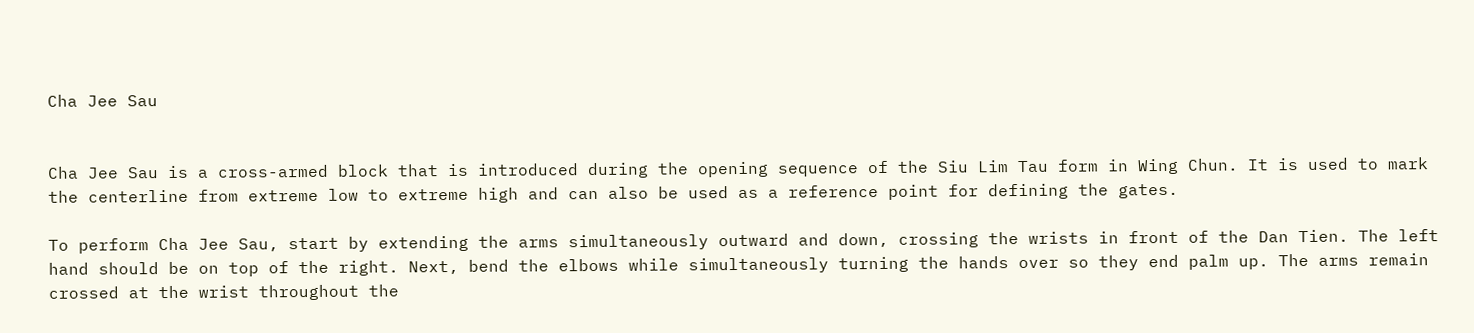Cha Jee Sau


Cha Jee Sau is a cross-armed block that is introduced during the opening sequence of the Siu Lim Tau form in Wing Chun. It is used to mark the centerline from extreme low to extreme high and can also be used as a reference point for defining the gates.

To perform Cha Jee Sau, start by extending the arms simultaneously outward and down, crossing the wrists in front of the Dan Tien. The left hand should be on top of the right. Next, bend the elbows while simultaneously turning the hands over so they end palm up. The arms remain crossed at the wrist throughout the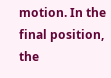motion. In the final position, the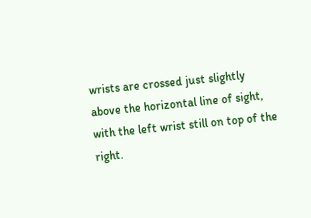wrists are crossed just slightly above the horizontal line of sight, with the left wrist still on top of the right.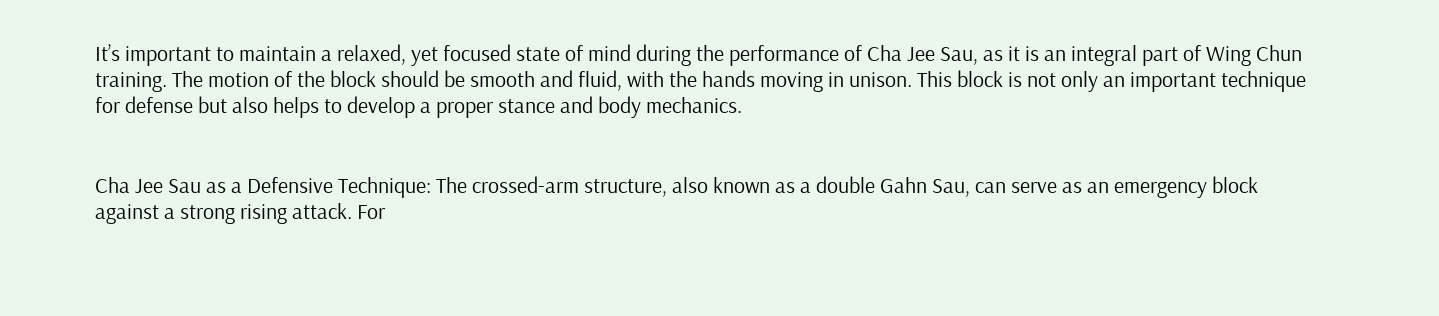It’s important to maintain a relaxed, yet focused state of mind during the performance of Cha Jee Sau, as it is an integral part of Wing Chun training. The motion of the block should be smooth and fluid, with the hands moving in unison. This block is not only an important technique for defense but also helps to develop a proper stance and body mechanics.


Cha Jee Sau as a Defensive Technique: The crossed-arm structure, also known as a double Gahn Sau, can serve as an emergency block against a strong rising attack. For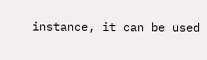instance, it can be used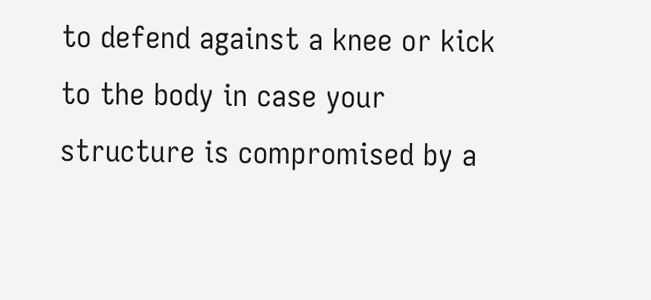to defend against a knee or kick to the body in case your structure is compromised by a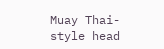Muay Thai-style head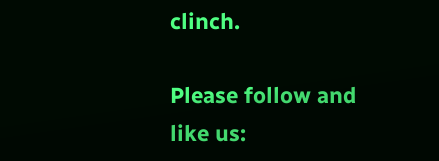clinch.

Please follow and like us: